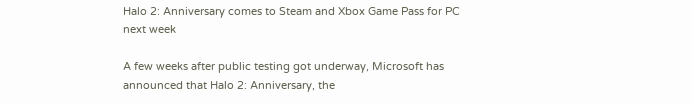Halo 2: Anniversary comes to Steam and Xbox Game Pass for PC next week

A few weeks after public testing got underway, Microsoft has announced that Halo 2: Anniversary, the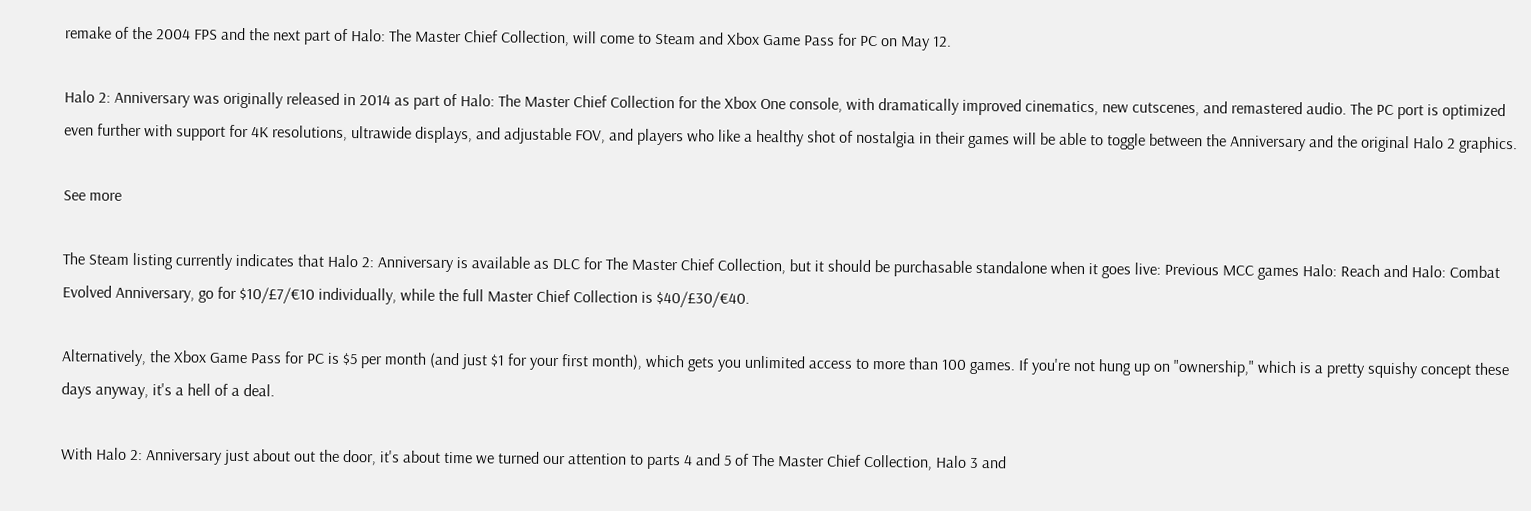remake of the 2004 FPS and the next part of Halo: The Master Chief Collection, will come to Steam and Xbox Game Pass for PC on May 12.

Halo 2: Anniversary was originally released in 2014 as part of Halo: The Master Chief Collection for the Xbox One console, with dramatically improved cinematics, new cutscenes, and remastered audio. The PC port is optimized even further with support for 4K resolutions, ultrawide displays, and adjustable FOV, and players who like a healthy shot of nostalgia in their games will be able to toggle between the Anniversary and the original Halo 2 graphics.

See more

The Steam listing currently indicates that Halo 2: Anniversary is available as DLC for The Master Chief Collection, but it should be purchasable standalone when it goes live: Previous MCC games Halo: Reach and Halo: Combat Evolved Anniversary, go for $10/£7/€10 individually, while the full Master Chief Collection is $40/£30/€40.

Alternatively, the Xbox Game Pass for PC is $5 per month (and just $1 for your first month), which gets you unlimited access to more than 100 games. If you're not hung up on "ownership," which is a pretty squishy concept these days anyway, it's a hell of a deal.

With Halo 2: Anniversary just about out the door, it's about time we turned our attention to parts 4 and 5 of The Master Chief Collection, Halo 3 and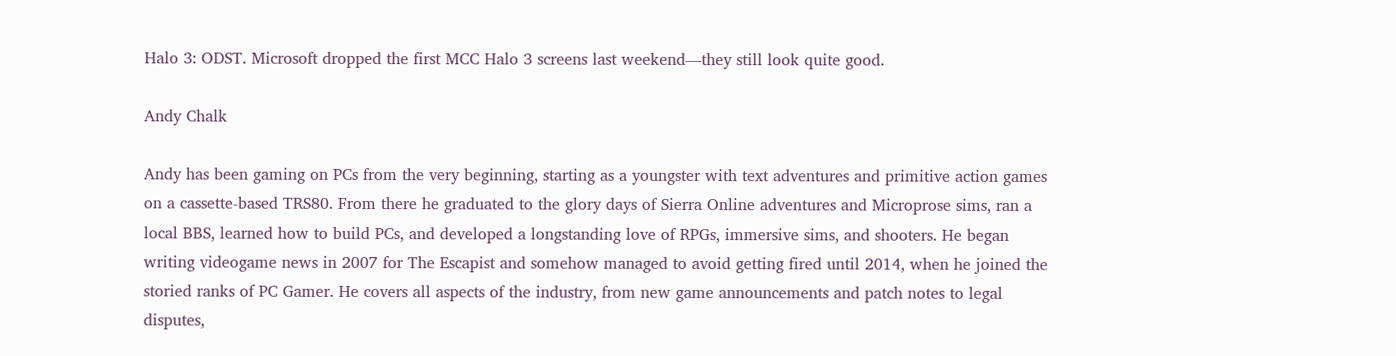Halo 3: ODST. Microsoft dropped the first MCC Halo 3 screens last weekend—they still look quite good.

Andy Chalk

Andy has been gaming on PCs from the very beginning, starting as a youngster with text adventures and primitive action games on a cassette-based TRS80. From there he graduated to the glory days of Sierra Online adventures and Microprose sims, ran a local BBS, learned how to build PCs, and developed a longstanding love of RPGs, immersive sims, and shooters. He began writing videogame news in 2007 for The Escapist and somehow managed to avoid getting fired until 2014, when he joined the storied ranks of PC Gamer. He covers all aspects of the industry, from new game announcements and patch notes to legal disputes,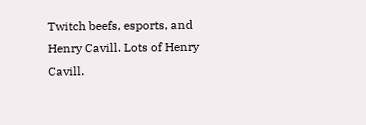Twitch beefs, esports, and Henry Cavill. Lots of Henry Cavill.